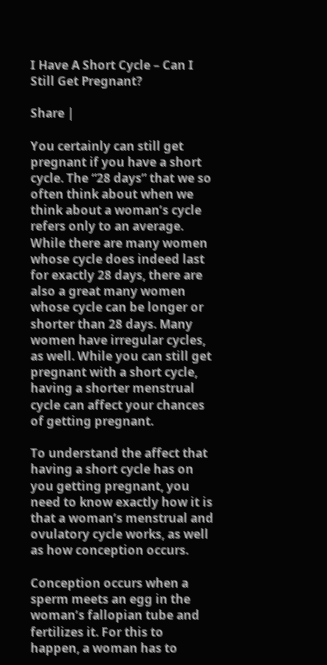I Have A Short Cycle – Can I Still Get Pregnant?

Share |

You certainly can still get pregnant if you have a short cycle. The “28 days” that we so often think about when we think about a woman’s cycle refers only to an average. While there are many women whose cycle does indeed last for exactly 28 days, there are also a great many women whose cycle can be longer or shorter than 28 days. Many women have irregular cycles, as well. While you can still get pregnant with a short cycle, having a shorter menstrual cycle can affect your chances of getting pregnant.

To understand the affect that having a short cycle has on you getting pregnant, you need to know exactly how it is that a woman’s menstrual and ovulatory cycle works, as well as how conception occurs.

Conception occurs when a sperm meets an egg in the woman’s fallopian tube and fertilizes it. For this to happen, a woman has to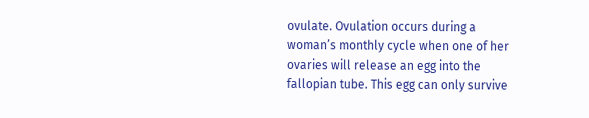ovulate. Ovulation occurs during a woman’s monthly cycle when one of her ovaries will release an egg into the fallopian tube. This egg can only survive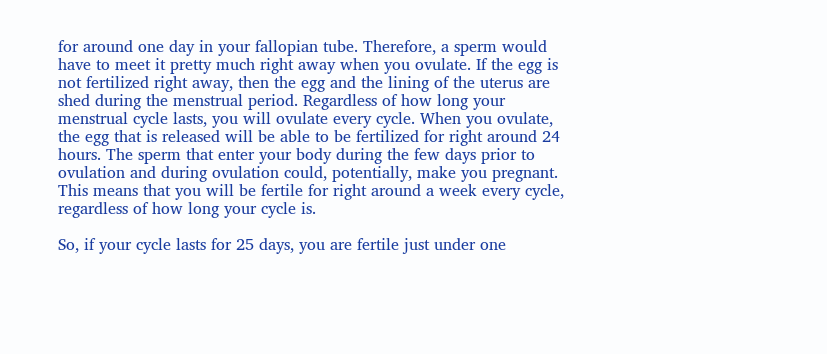for around one day in your fallopian tube. Therefore, a sperm would have to meet it pretty much right away when you ovulate. If the egg is not fertilized right away, then the egg and the lining of the uterus are shed during the menstrual period. Regardless of how long your menstrual cycle lasts, you will ovulate every cycle. When you ovulate, the egg that is released will be able to be fertilized for right around 24 hours. The sperm that enter your body during the few days prior to ovulation and during ovulation could, potentially, make you pregnant. This means that you will be fertile for right around a week every cycle, regardless of how long your cycle is.

So, if your cycle lasts for 25 days, you are fertile just under one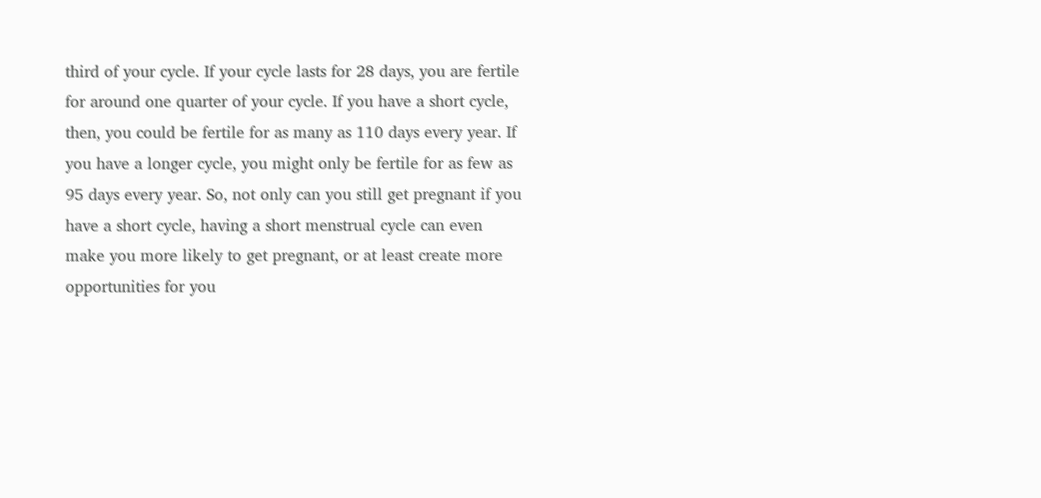third of your cycle. If your cycle lasts for 28 days, you are fertile for around one quarter of your cycle. If you have a short cycle, then, you could be fertile for as many as 110 days every year. If you have a longer cycle, you might only be fertile for as few as 95 days every year. So, not only can you still get pregnant if you have a short cycle, having a short menstrual cycle can even make you more likely to get pregnant, or at least create more opportunities for you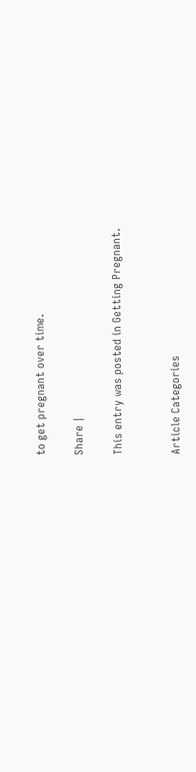to get pregnant over time.

Share |

This entry was posted in Getting Pregnant.


Article Categories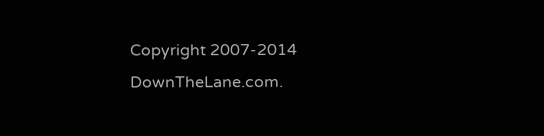Copyright 2007-2014 DownTheLane.com.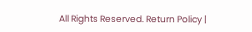All Rights Reserved. Return Policy |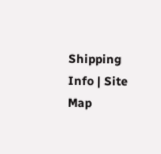Shipping Info | Site Map